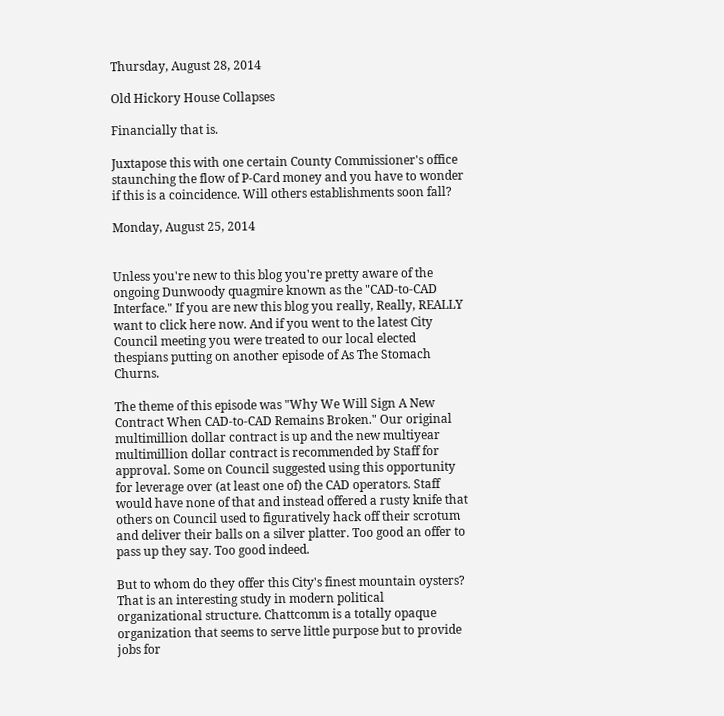Thursday, August 28, 2014

Old Hickory House Collapses

Financially that is.

Juxtapose this with one certain County Commissioner's office staunching the flow of P-Card money and you have to wonder if this is a coincidence. Will others establishments soon fall?

Monday, August 25, 2014


Unless you're new to this blog you're pretty aware of the ongoing Dunwoody quagmire known as the "CAD-to-CAD Interface." If you are new this blog you really, Really, REALLY want to click here now. And if you went to the latest City Council meeting you were treated to our local elected thespians putting on another episode of As The Stomach Churns.

The theme of this episode was "Why We Will Sign A New Contract When CAD-to-CAD Remains Broken." Our original multimillion dollar contract is up and the new multiyear multimillion dollar contract is recommended by Staff for approval. Some on Council suggested using this opportunity for leverage over (at least one of) the CAD operators. Staff would have none of that and instead offered a rusty knife that others on Council used to figuratively hack off their scrotum and deliver their balls on a silver platter. Too good an offer to pass up they say. Too good indeed.

But to whom do they offer this City's finest mountain oysters? That is an interesting study in modern political organizational structure. Chattcomm is a totally opaque organization that seems to serve little purpose but to provide jobs for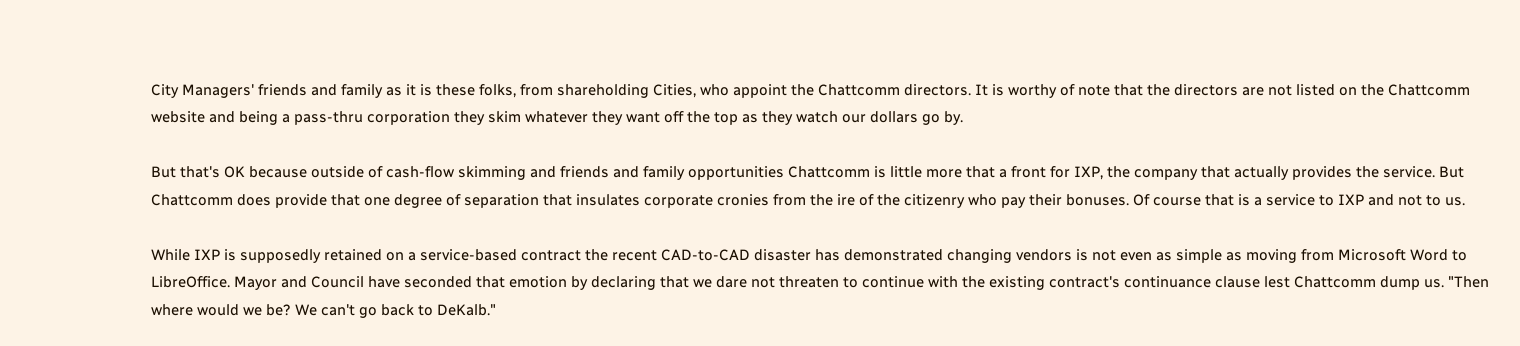City Managers' friends and family as it is these folks, from shareholding Cities, who appoint the Chattcomm directors. It is worthy of note that the directors are not listed on the Chattcomm website and being a pass-thru corporation they skim whatever they want off the top as they watch our dollars go by.

But that's OK because outside of cash-flow skimming and friends and family opportunities Chattcomm is little more that a front for IXP, the company that actually provides the service. But Chattcomm does provide that one degree of separation that insulates corporate cronies from the ire of the citizenry who pay their bonuses. Of course that is a service to IXP and not to us.

While IXP is supposedly retained on a service-based contract the recent CAD-to-CAD disaster has demonstrated changing vendors is not even as simple as moving from Microsoft Word to LibreOffice. Mayor and Council have seconded that emotion by declaring that we dare not threaten to continue with the existing contract's continuance clause lest Chattcomm dump us. "Then where would we be? We can't go back to DeKalb."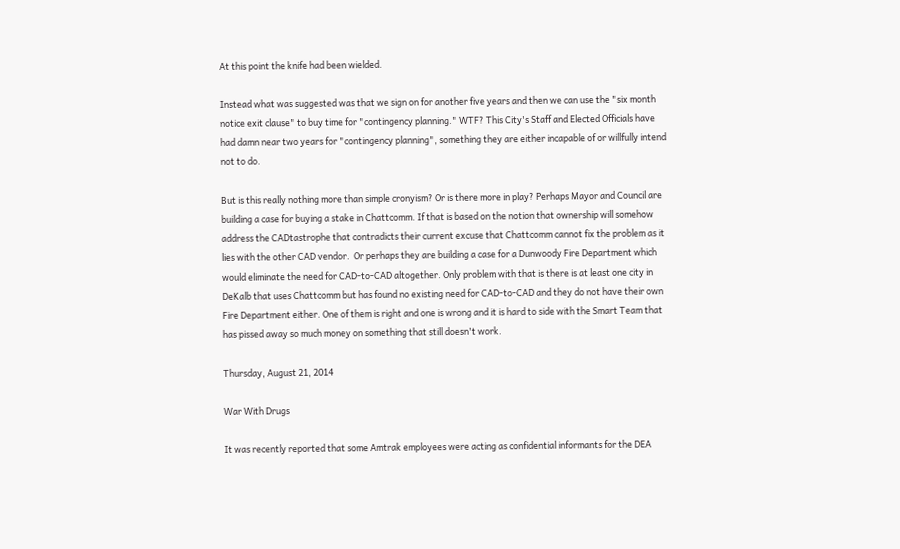At this point the knife had been wielded.

Instead what was suggested was that we sign on for another five years and then we can use the "six month notice exit clause" to buy time for "contingency planning." WTF? This City's Staff and Elected Officials have had damn near two years for "contingency planning", something they are either incapable of or willfully intend not to do.

But is this really nothing more than simple cronyism? Or is there more in play? Perhaps Mayor and Council are building a case for buying a stake in Chattcomm. If that is based on the notion that ownership will somehow address the CADtastrophe that contradicts their current excuse that Chattcomm cannot fix the problem as it lies with the other CAD vendor.  Or perhaps they are building a case for a Dunwoody Fire Department which would eliminate the need for CAD-to-CAD altogether. Only problem with that is there is at least one city in DeKalb that uses Chattcomm but has found no existing need for CAD-to-CAD and they do not have their own Fire Department either. One of them is right and one is wrong and it is hard to side with the Smart Team that has pissed away so much money on something that still doesn't work.

Thursday, August 21, 2014

War With Drugs

It was recently reported that some Amtrak employees were acting as confidential informants for the DEA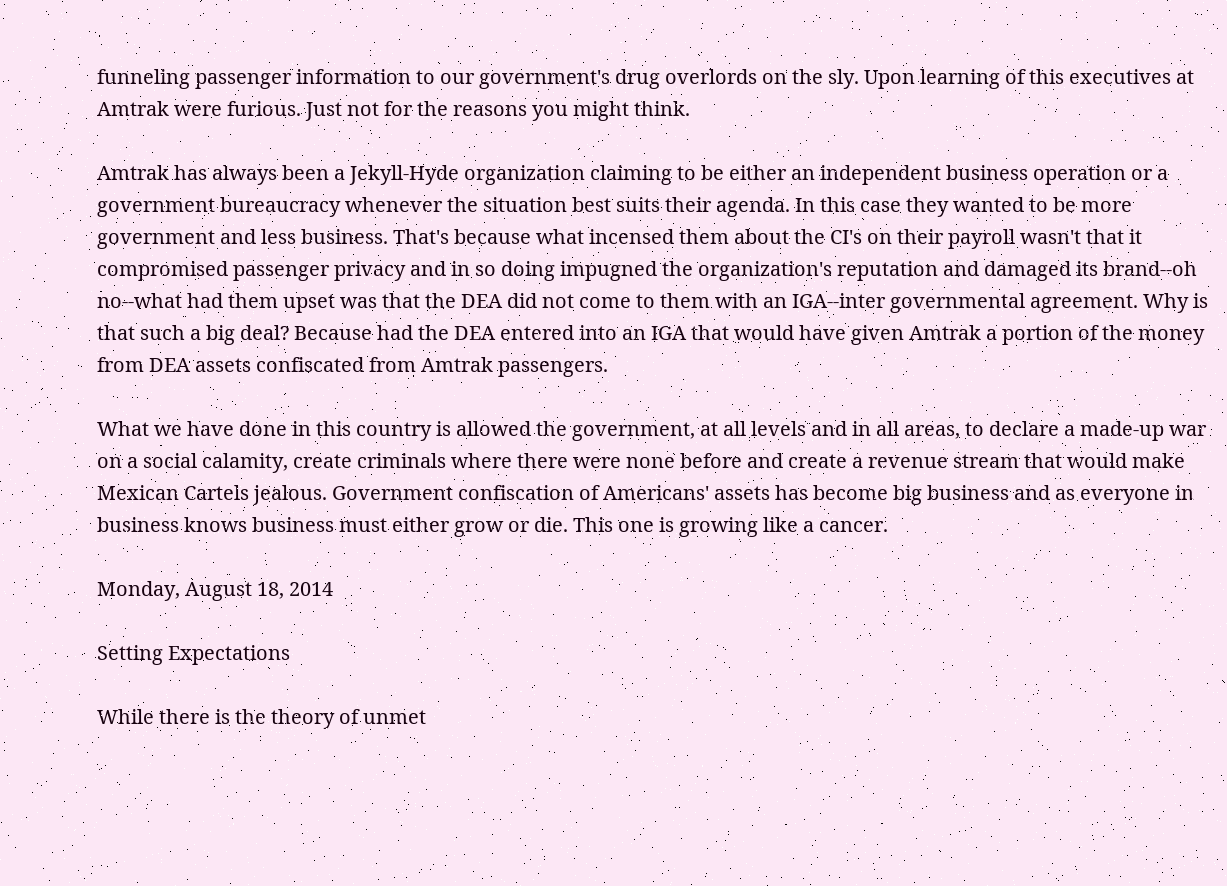funneling passenger information to our government's drug overlords on the sly. Upon learning of this executives at Amtrak were furious. Just not for the reasons you might think.

Amtrak has always been a Jekyll-Hyde organization claiming to be either an independent business operation or a government bureaucracy whenever the situation best suits their agenda. In this case they wanted to be more government and less business. That's because what incensed them about the CI's on their payroll wasn't that it compromised passenger privacy and in so doing impugned the organization's reputation and damaged its brand--oh no--what had them upset was that the DEA did not come to them with an IGA--inter governmental agreement. Why is that such a big deal? Because had the DEA entered into an IGA that would have given Amtrak a portion of the money from DEA assets confiscated from Amtrak passengers.

What we have done in this country is allowed the government, at all levels and in all areas, to declare a made-up war on a social calamity, create criminals where there were none before and create a revenue stream that would make Mexican Cartels jealous. Government confiscation of Americans' assets has become big business and as everyone in business knows business must either grow or die. This one is growing like a cancer.

Monday, August 18, 2014

Setting Expectations

While there is the theory of unmet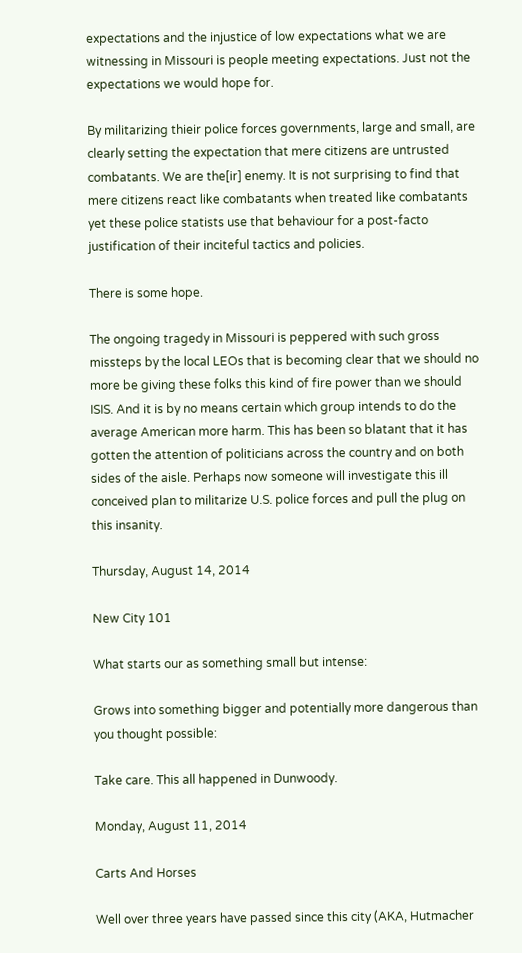expectations and the injustice of low expectations what we are witnessing in Missouri is people meeting expectations. Just not the expectations we would hope for.

By militarizing thieir police forces governments, large and small, are clearly setting the expectation that mere citizens are untrusted combatants. We are the[ir] enemy. It is not surprising to find that mere citizens react like combatants when treated like combatants yet these police statists use that behaviour for a post-facto justification of their inciteful tactics and policies.

There is some hope.

The ongoing tragedy in Missouri is peppered with such gross missteps by the local LEOs that is becoming clear that we should no more be giving these folks this kind of fire power than we should ISIS. And it is by no means certain which group intends to do the average American more harm. This has been so blatant that it has gotten the attention of politicians across the country and on both sides of the aisle. Perhaps now someone will investigate this ill conceived plan to militarize U.S. police forces and pull the plug on this insanity.

Thursday, August 14, 2014

New City 101

What starts our as something small but intense:

Grows into something bigger and potentially more dangerous than you thought possible:

Take care. This all happened in Dunwoody.

Monday, August 11, 2014

Carts And Horses

Well over three years have passed since this city (AKA, Hutmacher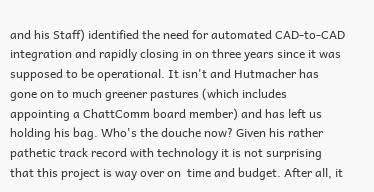and his Staff) identified the need for automated CAD-to-CAD integration and rapidly closing in on three years since it was supposed to be operational. It isn't and Hutmacher has gone on to much greener pastures (which includes appointing a ChattComm board member) and has left us holding his bag. Who's the douche now? Given his rather pathetic track record with technology it is not surprising that this project is way over on  time and budget. After all, it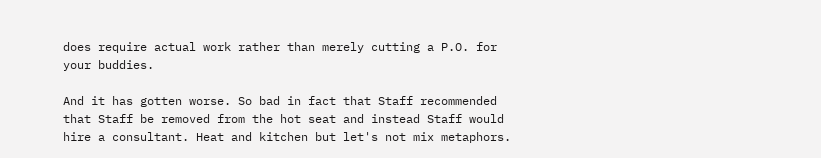does require actual work rather than merely cutting a P.O. for your buddies.

And it has gotten worse. So bad in fact that Staff recommended that Staff be removed from the hot seat and instead Staff would hire a consultant. Heat and kitchen but let's not mix metaphors.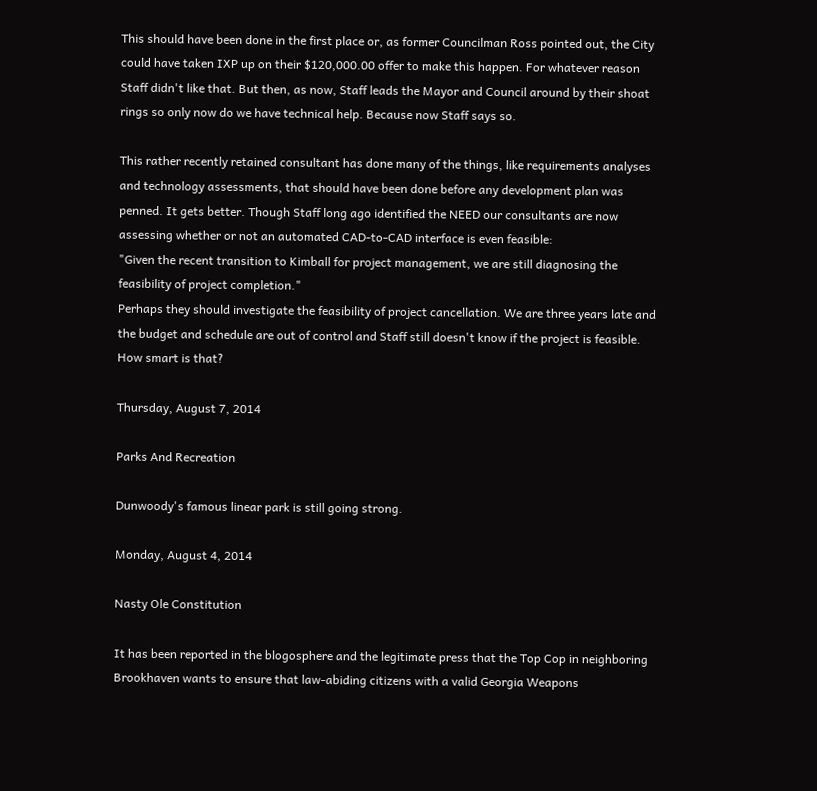This should have been done in the first place or, as former Councilman Ross pointed out, the City could have taken IXP up on their $120,000.00 offer to make this happen. For whatever reason Staff didn't like that. But then, as now, Staff leads the Mayor and Council around by their shoat rings so only now do we have technical help. Because now Staff says so.

This rather recently retained consultant has done many of the things, like requirements analyses and technology assessments, that should have been done before any development plan was penned. It gets better. Though Staff long ago identified the NEED our consultants are now assessing whether or not an automated CAD-to-CAD interface is even feasible:
"Given the recent transition to Kimball for project management, we are still diagnosing the feasibility of project completion."
Perhaps they should investigate the feasibility of project cancellation. We are three years late and the budget and schedule are out of control and Staff still doesn't know if the project is feasible.  How smart is that?

Thursday, August 7, 2014

Parks And Recreation

Dunwoody's famous linear park is still going strong.

Monday, August 4, 2014

Nasty Ole Constitution

It has been reported in the blogosphere and the legitimate press that the Top Cop in neighboring Brookhaven wants to ensure that law-abiding citizens with a valid Georgia Weapons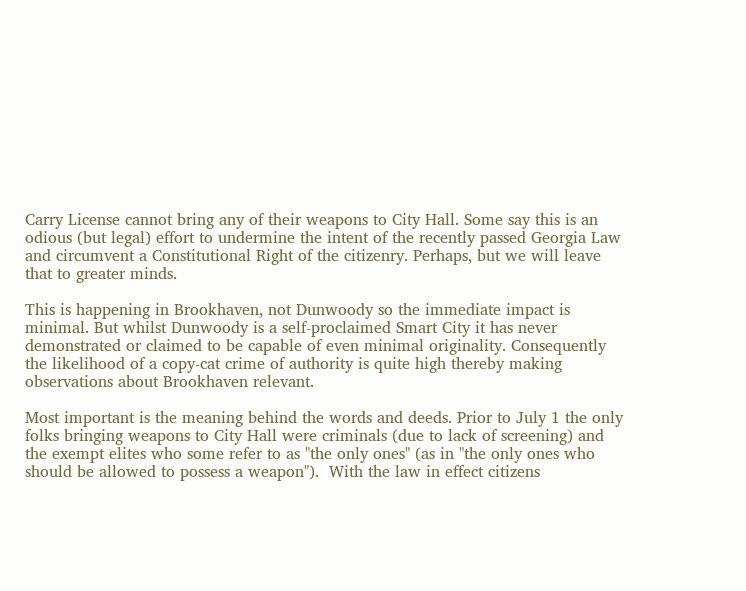Carry License cannot bring any of their weapons to City Hall. Some say this is an odious (but legal) effort to undermine the intent of the recently passed Georgia Law and circumvent a Constitutional Right of the citizenry. Perhaps, but we will leave that to greater minds.

This is happening in Brookhaven, not Dunwoody so the immediate impact is minimal. But whilst Dunwoody is a self-proclaimed Smart City it has never demonstrated or claimed to be capable of even minimal originality. Consequently the likelihood of a copy-cat crime of authority is quite high thereby making observations about Brookhaven relevant.

Most important is the meaning behind the words and deeds. Prior to July 1 the only folks bringing weapons to City Hall were criminals (due to lack of screening) and the exempt elites who some refer to as "the only ones" (as in "the only ones who should be allowed to possess a weapon").  With the law in effect citizens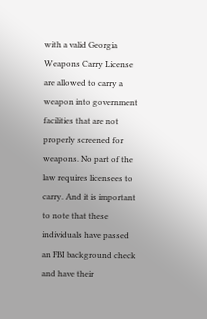with a valid Georgia Weapons Carry License are allowed to carry a weapon into government facilities that are not properly screened for weapons. No part of the law requires licensees to carry. And it is important to note that these individuals have passed an FBI background check and have their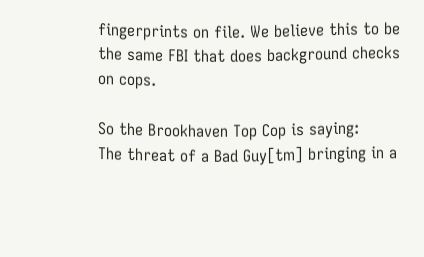fingerprints on file. We believe this to be the same FBI that does background checks on cops.

So the Brookhaven Top Cop is saying:
The threat of a Bad Guy[tm] bringing in a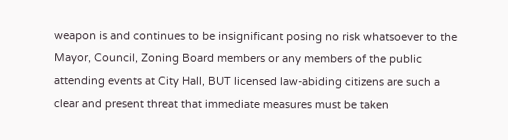weapon is and continues to be insignificant posing no risk whatsoever to the Mayor, Council, Zoning Board members or any members of the public attending events at City Hall, BUT licensed law-abiding citizens are such a clear and present threat that immediate measures must be taken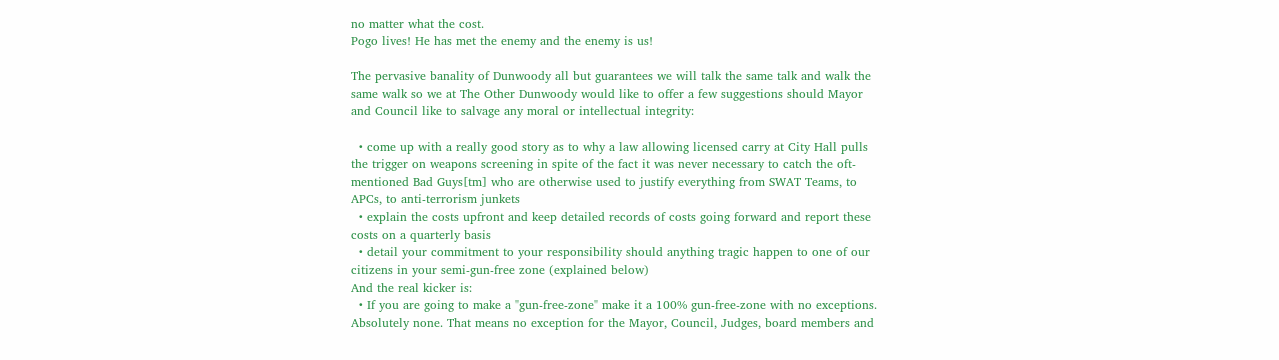no matter what the cost.
Pogo lives! He has met the enemy and the enemy is us!

The pervasive banality of Dunwoody all but guarantees we will talk the same talk and walk the same walk so we at The Other Dunwoody would like to offer a few suggestions should Mayor and Council like to salvage any moral or intellectual integrity:

  • come up with a really good story as to why a law allowing licensed carry at City Hall pulls the trigger on weapons screening in spite of the fact it was never necessary to catch the oft-mentioned Bad Guys[tm] who are otherwise used to justify everything from SWAT Teams, to APCs, to anti-terrorism junkets
  • explain the costs upfront and keep detailed records of costs going forward and report these costs on a quarterly basis
  • detail your commitment to your responsibility should anything tragic happen to one of our citizens in your semi-gun-free zone (explained below)
And the real kicker is:
  • If you are going to make a "gun-free-zone" make it a 100% gun-free-zone with no exceptions. Absolutely none. That means no exception for the Mayor, Council, Judges, board members and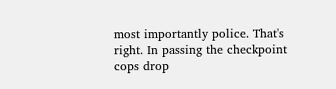most importantly police. That's right. In passing the checkpoint cops drop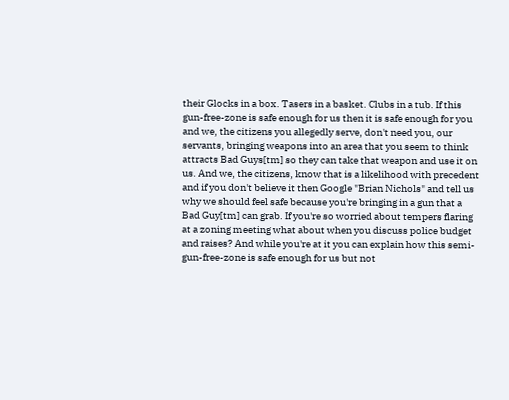their Glocks in a box. Tasers in a basket. Clubs in a tub. If this gun-free-zone is safe enough for us then it is safe enough for you and we, the citizens you allegedly serve, don't need you, our servants, bringing weapons into an area that you seem to think attracts Bad Guys[tm] so they can take that weapon and use it on us. And we, the citizens, know that is a likelihood with precedent and if you don't believe it then Google "Brian Nichols" and tell us why we should feel safe because you're bringing in a gun that a Bad Guy[tm] can grab. If you're so worried about tempers flaring at a zoning meeting what about when you discuss police budget and raises? And while you're at it you can explain how this semi-gun-free-zone is safe enough for us but not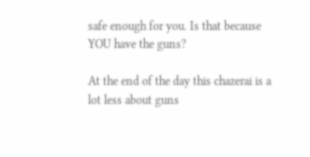safe enough for you. Is that because YOU have the guns?

At the end of the day this chazerai is a lot less about guns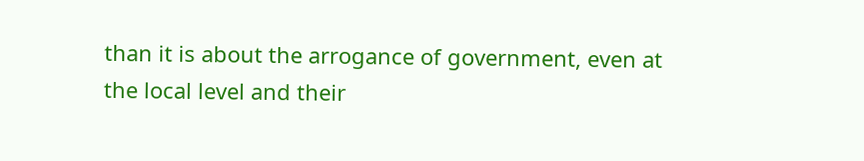than it is about the arrogance of government, even at the local level and their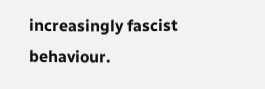increasingly fascist behaviour.